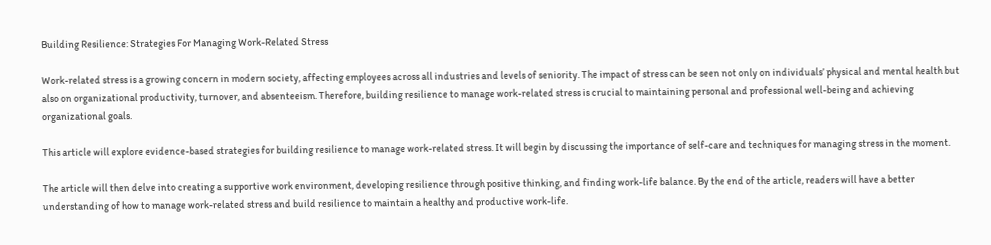Building Resilience: Strategies For Managing Work-Related Stress

Work-related stress is a growing concern in modern society, affecting employees across all industries and levels of seniority. The impact of stress can be seen not only on individuals’ physical and mental health but also on organizational productivity, turnover, and absenteeism. Therefore, building resilience to manage work-related stress is crucial to maintaining personal and professional well-being and achieving organizational goals.

This article will explore evidence-based strategies for building resilience to manage work-related stress. It will begin by discussing the importance of self-care and techniques for managing stress in the moment.

The article will then delve into creating a supportive work environment, developing resilience through positive thinking, and finding work-life balance. By the end of the article, readers will have a better understanding of how to manage work-related stress and build resilience to maintain a healthy and productive work-life.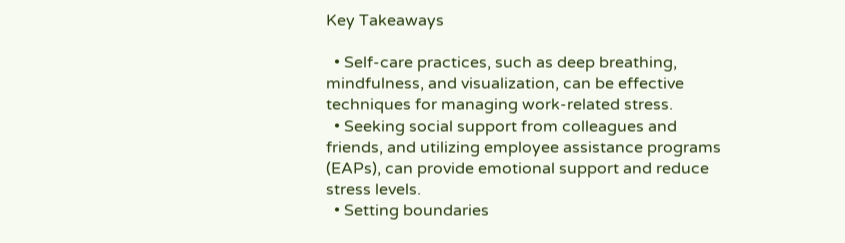Key Takeaways

  • Self-care practices, such as deep breathing, mindfulness, and visualization, can be effective techniques for managing work-related stress.
  • Seeking social support from colleagues and friends, and utilizing employee assistance programs (EAPs), can provide emotional support and reduce stress levels.
  • Setting boundaries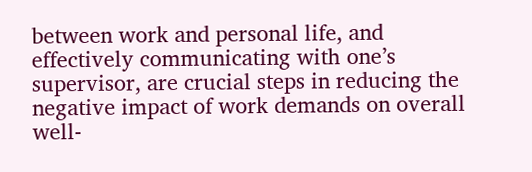between work and personal life, and effectively communicating with one’s supervisor, are crucial steps in reducing the negative impact of work demands on overall well-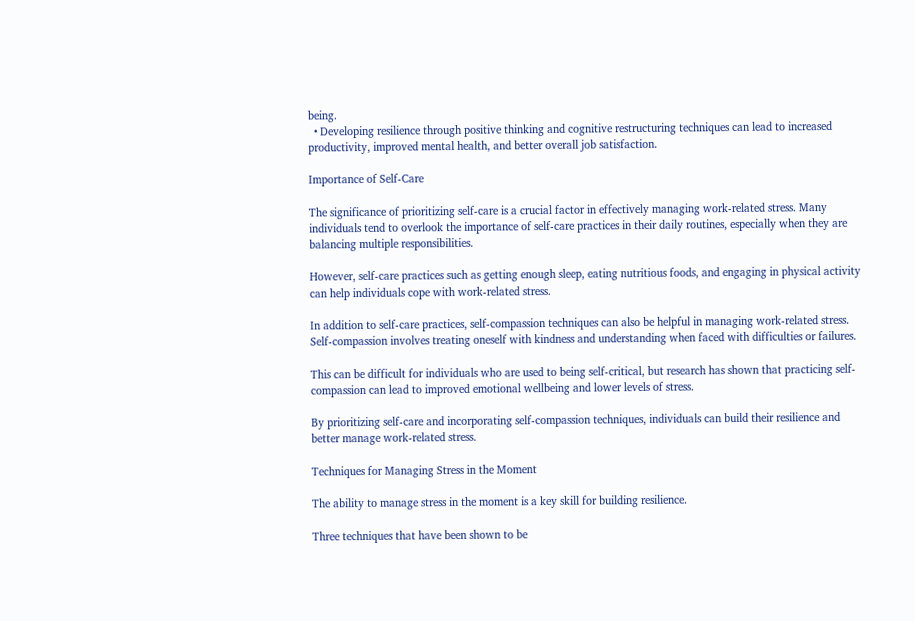being.
  • Developing resilience through positive thinking and cognitive restructuring techniques can lead to increased productivity, improved mental health, and better overall job satisfaction.

Importance of Self-Care

The significance of prioritizing self-care is a crucial factor in effectively managing work-related stress. Many individuals tend to overlook the importance of self-care practices in their daily routines, especially when they are balancing multiple responsibilities.

However, self-care practices such as getting enough sleep, eating nutritious foods, and engaging in physical activity can help individuals cope with work-related stress.

In addition to self-care practices, self-compassion techniques can also be helpful in managing work-related stress. Self-compassion involves treating oneself with kindness and understanding when faced with difficulties or failures.

This can be difficult for individuals who are used to being self-critical, but research has shown that practicing self-compassion can lead to improved emotional wellbeing and lower levels of stress.

By prioritizing self-care and incorporating self-compassion techniques, individuals can build their resilience and better manage work-related stress.

Techniques for Managing Stress in the Moment

The ability to manage stress in the moment is a key skill for building resilience.

Three techniques that have been shown to be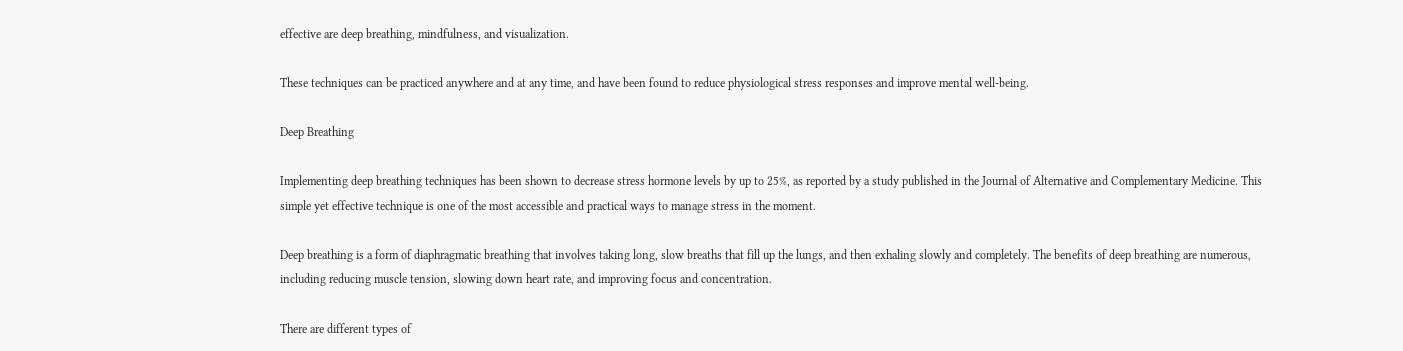effective are deep breathing, mindfulness, and visualization.

These techniques can be practiced anywhere and at any time, and have been found to reduce physiological stress responses and improve mental well-being.

Deep Breathing

Implementing deep breathing techniques has been shown to decrease stress hormone levels by up to 25%, as reported by a study published in the Journal of Alternative and Complementary Medicine. This simple yet effective technique is one of the most accessible and practical ways to manage stress in the moment.

Deep breathing is a form of diaphragmatic breathing that involves taking long, slow breaths that fill up the lungs, and then exhaling slowly and completely. The benefits of deep breathing are numerous, including reducing muscle tension, slowing down heart rate, and improving focus and concentration.

There are different types of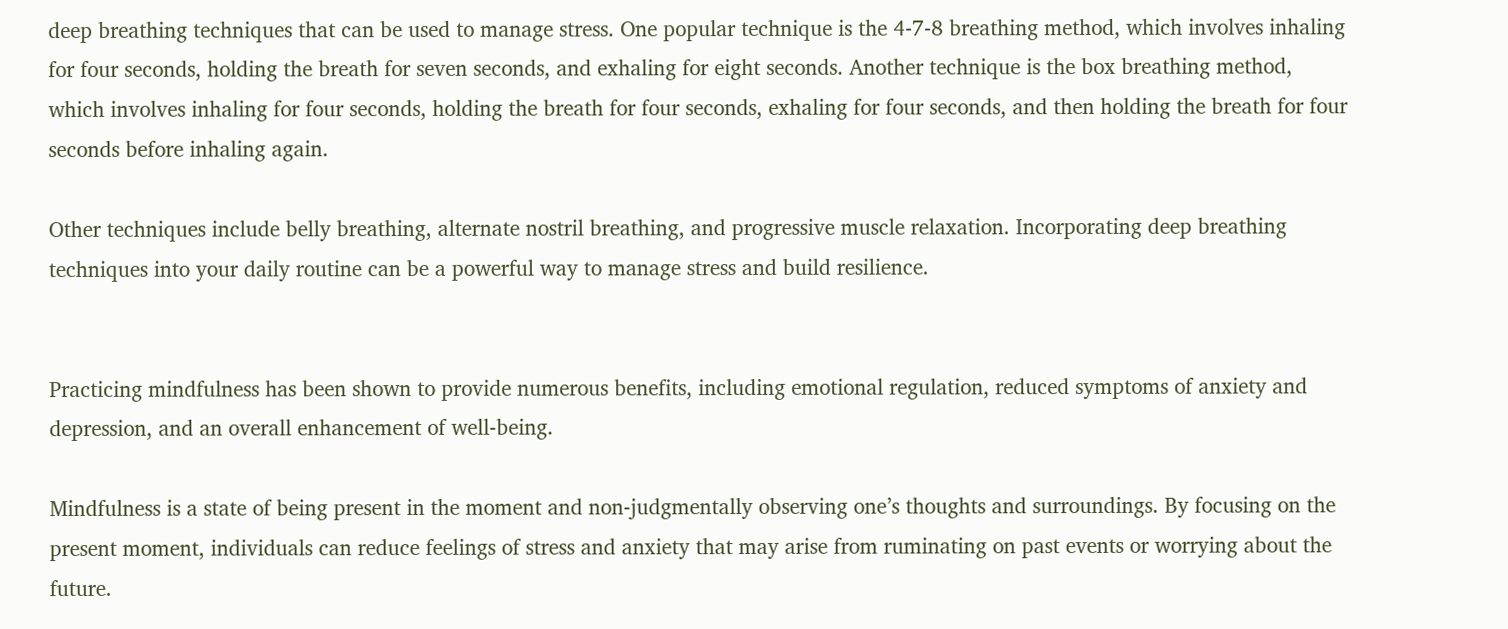deep breathing techniques that can be used to manage stress. One popular technique is the 4-7-8 breathing method, which involves inhaling for four seconds, holding the breath for seven seconds, and exhaling for eight seconds. Another technique is the box breathing method, which involves inhaling for four seconds, holding the breath for four seconds, exhaling for four seconds, and then holding the breath for four seconds before inhaling again.

Other techniques include belly breathing, alternate nostril breathing, and progressive muscle relaxation. Incorporating deep breathing techniques into your daily routine can be a powerful way to manage stress and build resilience.


Practicing mindfulness has been shown to provide numerous benefits, including emotional regulation, reduced symptoms of anxiety and depression, and an overall enhancement of well-being.

Mindfulness is a state of being present in the moment and non-judgmentally observing one’s thoughts and surroundings. By focusing on the present moment, individuals can reduce feelings of stress and anxiety that may arise from ruminating on past events or worrying about the future.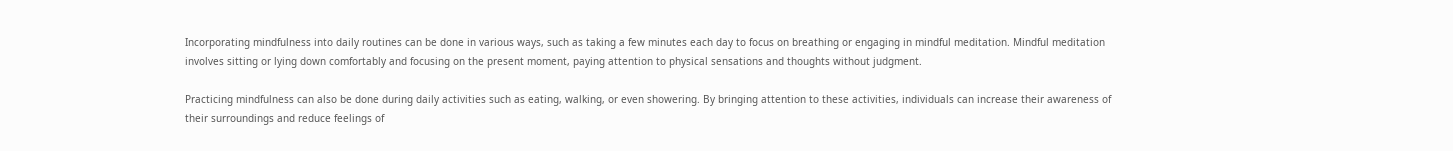Incorporating mindfulness into daily routines can be done in various ways, such as taking a few minutes each day to focus on breathing or engaging in mindful meditation. Mindful meditation involves sitting or lying down comfortably and focusing on the present moment, paying attention to physical sensations and thoughts without judgment.

Practicing mindfulness can also be done during daily activities such as eating, walking, or even showering. By bringing attention to these activities, individuals can increase their awareness of their surroundings and reduce feelings of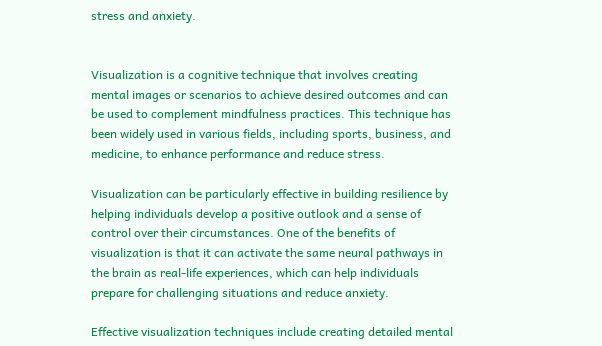stress and anxiety.


Visualization is a cognitive technique that involves creating mental images or scenarios to achieve desired outcomes and can be used to complement mindfulness practices. This technique has been widely used in various fields, including sports, business, and medicine, to enhance performance and reduce stress.

Visualization can be particularly effective in building resilience by helping individuals develop a positive outlook and a sense of control over their circumstances. One of the benefits of visualization is that it can activate the same neural pathways in the brain as real-life experiences, which can help individuals prepare for challenging situations and reduce anxiety.

Effective visualization techniques include creating detailed mental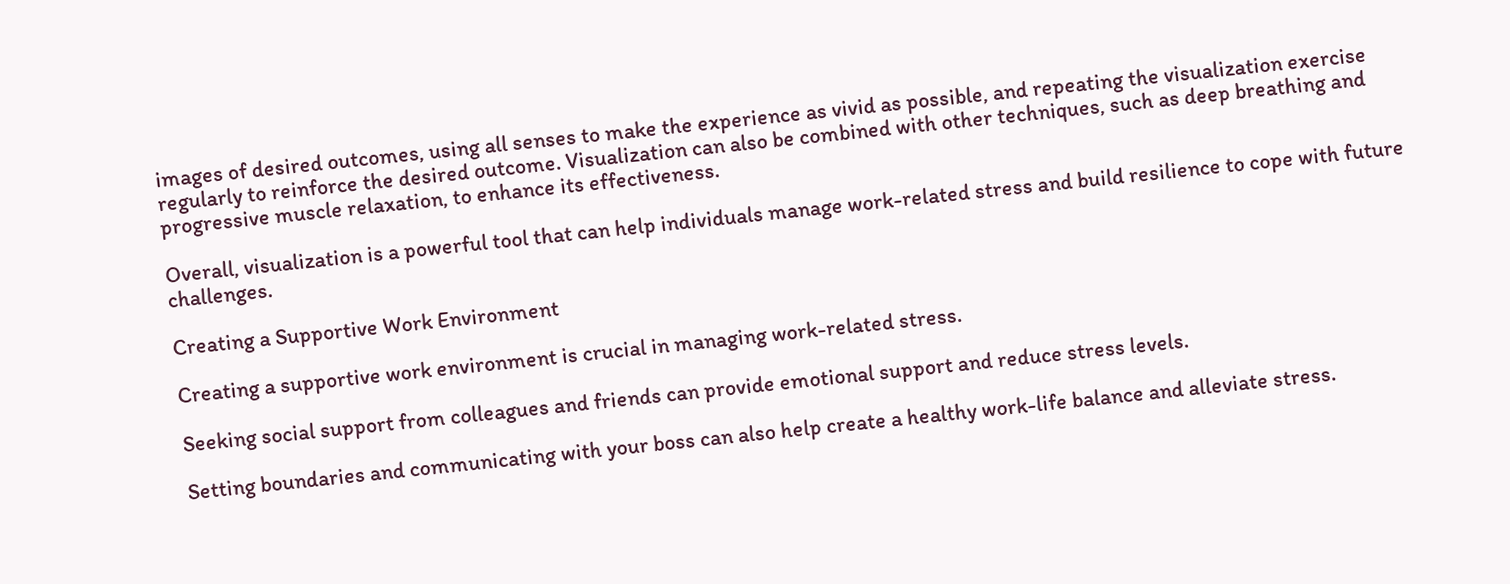images of desired outcomes, using all senses to make the experience as vivid as possible, and repeating the visualization exercise regularly to reinforce the desired outcome. Visualization can also be combined with other techniques, such as deep breathing and progressive muscle relaxation, to enhance its effectiveness.

Overall, visualization is a powerful tool that can help individuals manage work-related stress and build resilience to cope with future challenges.

Creating a Supportive Work Environment

Creating a supportive work environment is crucial in managing work-related stress.

Seeking social support from colleagues and friends can provide emotional support and reduce stress levels.

Setting boundaries and communicating with your boss can also help create a healthy work-life balance and alleviate stress.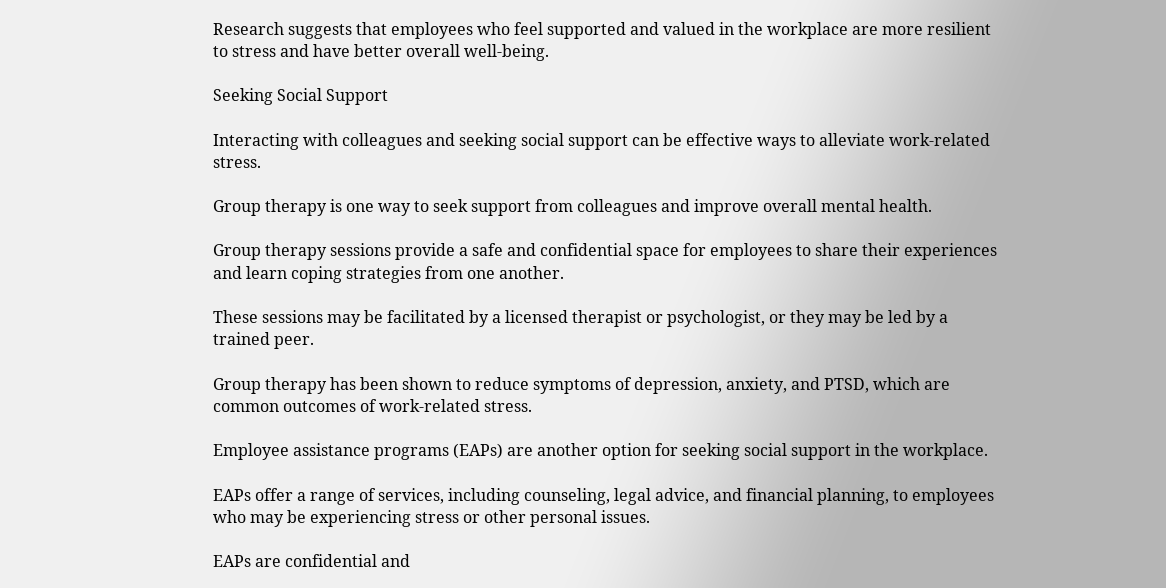Research suggests that employees who feel supported and valued in the workplace are more resilient to stress and have better overall well-being.

Seeking Social Support

Interacting with colleagues and seeking social support can be effective ways to alleviate work-related stress.

Group therapy is one way to seek support from colleagues and improve overall mental health.

Group therapy sessions provide a safe and confidential space for employees to share their experiences and learn coping strategies from one another.

These sessions may be facilitated by a licensed therapist or psychologist, or they may be led by a trained peer.

Group therapy has been shown to reduce symptoms of depression, anxiety, and PTSD, which are common outcomes of work-related stress.

Employee assistance programs (EAPs) are another option for seeking social support in the workplace.

EAPs offer a range of services, including counseling, legal advice, and financial planning, to employees who may be experiencing stress or other personal issues.

EAPs are confidential and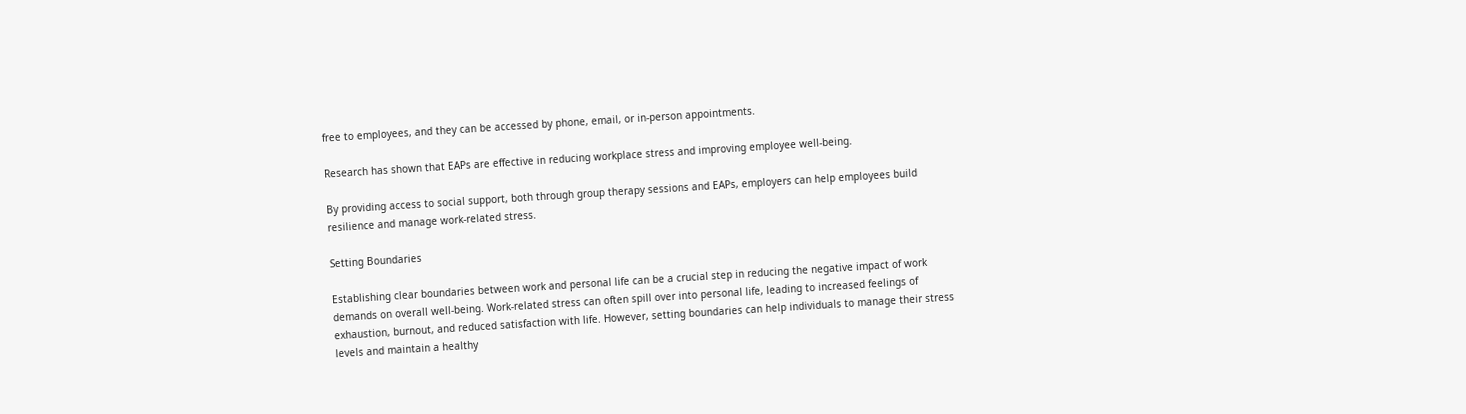free to employees, and they can be accessed by phone, email, or in-person appointments.

Research has shown that EAPs are effective in reducing workplace stress and improving employee well-being.

By providing access to social support, both through group therapy sessions and EAPs, employers can help employees build resilience and manage work-related stress.

Setting Boundaries

Establishing clear boundaries between work and personal life can be a crucial step in reducing the negative impact of work demands on overall well-being. Work-related stress can often spill over into personal life, leading to increased feelings of exhaustion, burnout, and reduced satisfaction with life. However, setting boundaries can help individuals to manage their stress levels and maintain a healthy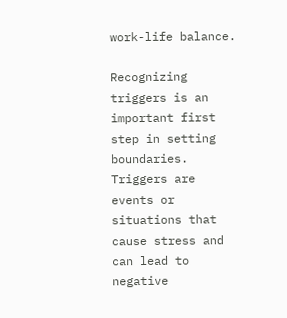work-life balance.

Recognizing triggers is an important first step in setting boundaries. Triggers are events or situations that cause stress and can lead to negative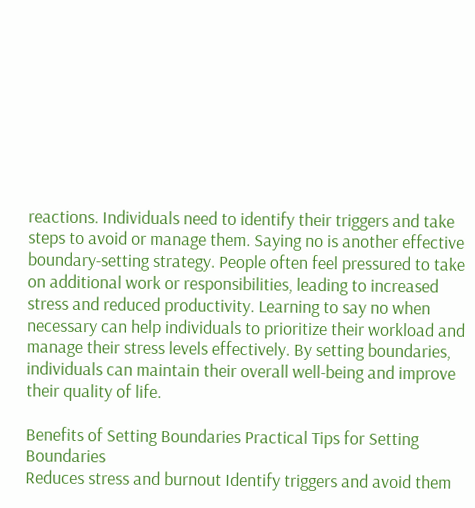reactions. Individuals need to identify their triggers and take steps to avoid or manage them. Saying no is another effective boundary-setting strategy. People often feel pressured to take on additional work or responsibilities, leading to increased stress and reduced productivity. Learning to say no when necessary can help individuals to prioritize their workload and manage their stress levels effectively. By setting boundaries, individuals can maintain their overall well-being and improve their quality of life.

Benefits of Setting Boundaries Practical Tips for Setting Boundaries
Reduces stress and burnout Identify triggers and avoid them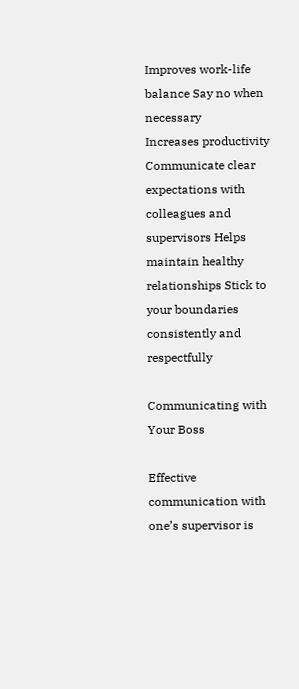Improves work-life balance Say no when necessary
Increases productivity Communicate clear expectations with colleagues and supervisors Helps maintain healthy relationships Stick to your boundaries consistently and respectfully

Communicating with Your Boss

Effective communication with one’s supervisor is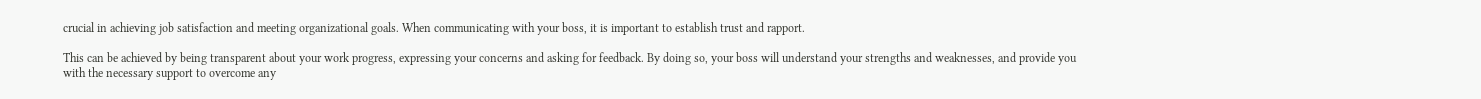crucial in achieving job satisfaction and meeting organizational goals. When communicating with your boss, it is important to establish trust and rapport.

This can be achieved by being transparent about your work progress, expressing your concerns and asking for feedback. By doing so, your boss will understand your strengths and weaknesses, and provide you with the necessary support to overcome any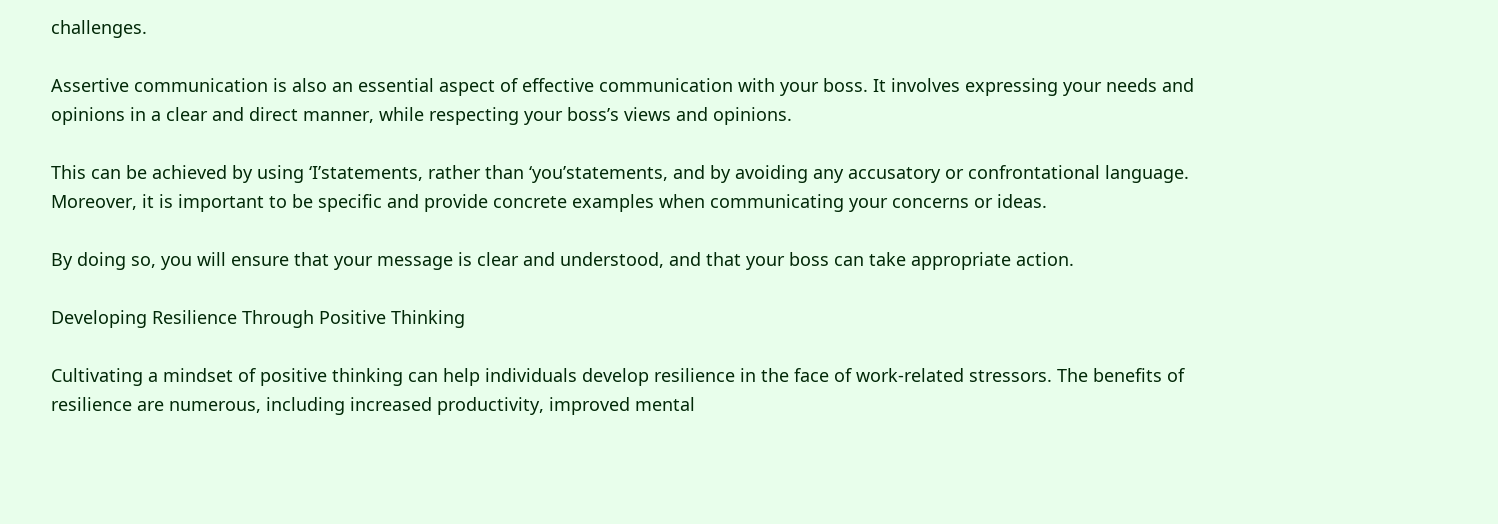challenges.

Assertive communication is also an essential aspect of effective communication with your boss. It involves expressing your needs and opinions in a clear and direct manner, while respecting your boss’s views and opinions.

This can be achieved by using ‘I’statements, rather than ‘you’statements, and by avoiding any accusatory or confrontational language. Moreover, it is important to be specific and provide concrete examples when communicating your concerns or ideas.

By doing so, you will ensure that your message is clear and understood, and that your boss can take appropriate action.

Developing Resilience Through Positive Thinking

Cultivating a mindset of positive thinking can help individuals develop resilience in the face of work-related stressors. The benefits of resilience are numerous, including increased productivity, improved mental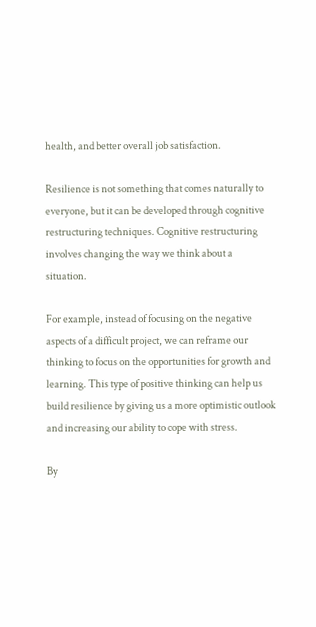health, and better overall job satisfaction.

Resilience is not something that comes naturally to everyone, but it can be developed through cognitive restructuring techniques. Cognitive restructuring involves changing the way we think about a situation.

For example, instead of focusing on the negative aspects of a difficult project, we can reframe our thinking to focus on the opportunities for growth and learning. This type of positive thinking can help us build resilience by giving us a more optimistic outlook and increasing our ability to cope with stress.

By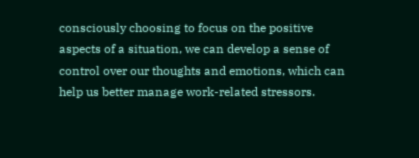consciously choosing to focus on the positive aspects of a situation, we can develop a sense of control over our thoughts and emotions, which can help us better manage work-related stressors.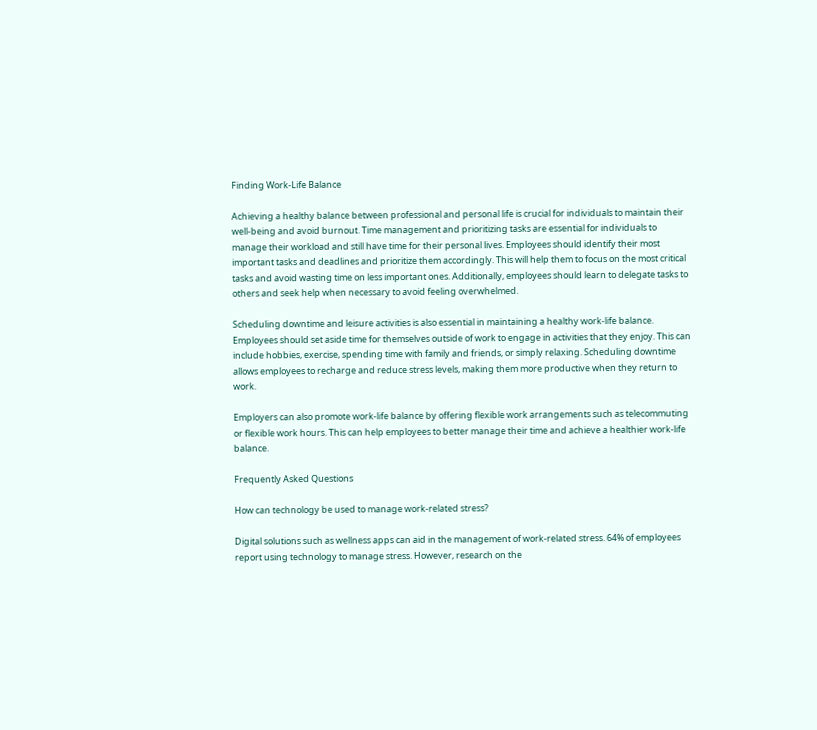Finding Work-Life Balance

Achieving a healthy balance between professional and personal life is crucial for individuals to maintain their well-being and avoid burnout. Time management and prioritizing tasks are essential for individuals to manage their workload and still have time for their personal lives. Employees should identify their most important tasks and deadlines and prioritize them accordingly. This will help them to focus on the most critical tasks and avoid wasting time on less important ones. Additionally, employees should learn to delegate tasks to others and seek help when necessary to avoid feeling overwhelmed.

Scheduling downtime and leisure activities is also essential in maintaining a healthy work-life balance. Employees should set aside time for themselves outside of work to engage in activities that they enjoy. This can include hobbies, exercise, spending time with family and friends, or simply relaxing. Scheduling downtime allows employees to recharge and reduce stress levels, making them more productive when they return to work.

Employers can also promote work-life balance by offering flexible work arrangements such as telecommuting or flexible work hours. This can help employees to better manage their time and achieve a healthier work-life balance.

Frequently Asked Questions

How can technology be used to manage work-related stress?

Digital solutions such as wellness apps can aid in the management of work-related stress. 64% of employees report using technology to manage stress. However, research on the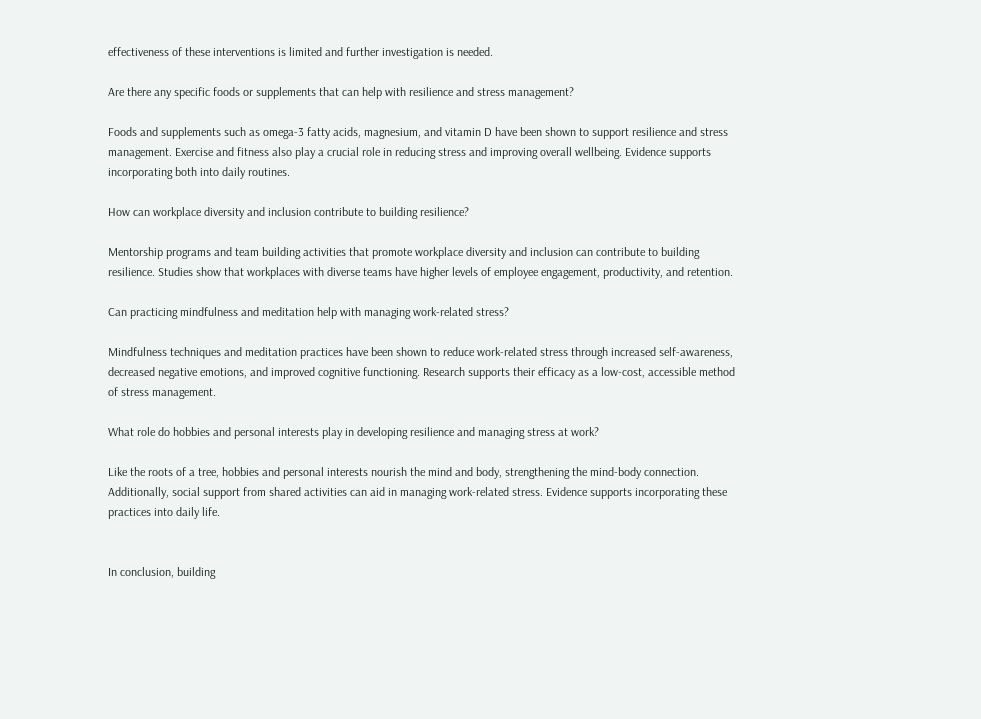effectiveness of these interventions is limited and further investigation is needed.

Are there any specific foods or supplements that can help with resilience and stress management?

Foods and supplements such as omega-3 fatty acids, magnesium, and vitamin D have been shown to support resilience and stress management. Exercise and fitness also play a crucial role in reducing stress and improving overall wellbeing. Evidence supports incorporating both into daily routines.

How can workplace diversity and inclusion contribute to building resilience?

Mentorship programs and team building activities that promote workplace diversity and inclusion can contribute to building resilience. Studies show that workplaces with diverse teams have higher levels of employee engagement, productivity, and retention.

Can practicing mindfulness and meditation help with managing work-related stress?

Mindfulness techniques and meditation practices have been shown to reduce work-related stress through increased self-awareness, decreased negative emotions, and improved cognitive functioning. Research supports their efficacy as a low-cost, accessible method of stress management.

What role do hobbies and personal interests play in developing resilience and managing stress at work?

Like the roots of a tree, hobbies and personal interests nourish the mind and body, strengthening the mind-body connection. Additionally, social support from shared activities can aid in managing work-related stress. Evidence supports incorporating these practices into daily life.


In conclusion, building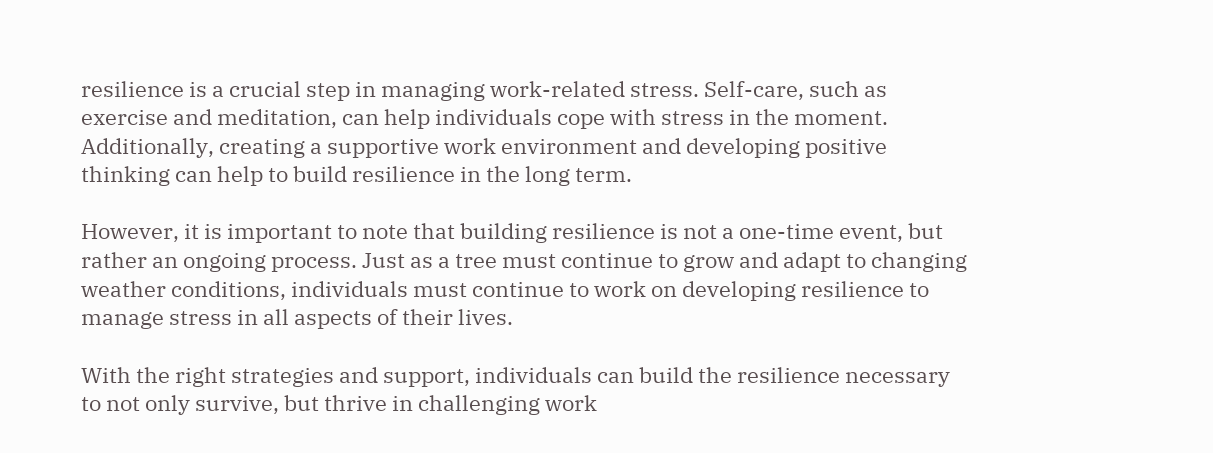resilience is a crucial step in managing work-related stress. Self-care, such as exercise and meditation, can help individuals cope with stress in the moment. Additionally, creating a supportive work environment and developing positive thinking can help to build resilience in the long term.

However, it is important to note that building resilience is not a one-time event, but rather an ongoing process. Just as a tree must continue to grow and adapt to changing weather conditions, individuals must continue to work on developing resilience to manage stress in all aspects of their lives.

With the right strategies and support, individuals can build the resilience necessary to not only survive, but thrive in challenging work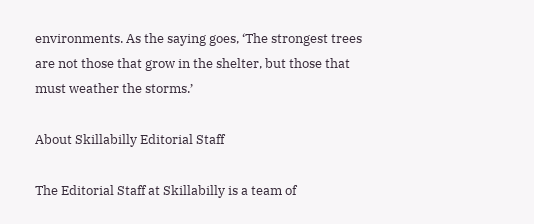environments. As the saying goes, ‘The strongest trees are not those that grow in the shelter, but those that must weather the storms.’

About Skillabilly Editorial Staff

The Editorial Staff at Skillabilly is a team of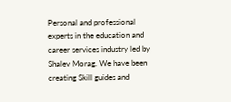Personal and professional experts in the education and career services industry led by Shalev Morag. We have been creating Skill guides and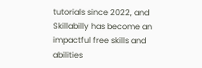tutorials since 2022, and Skillabilly has become an impactful free skills and abilities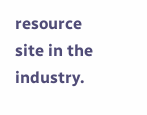resource site in the industry.